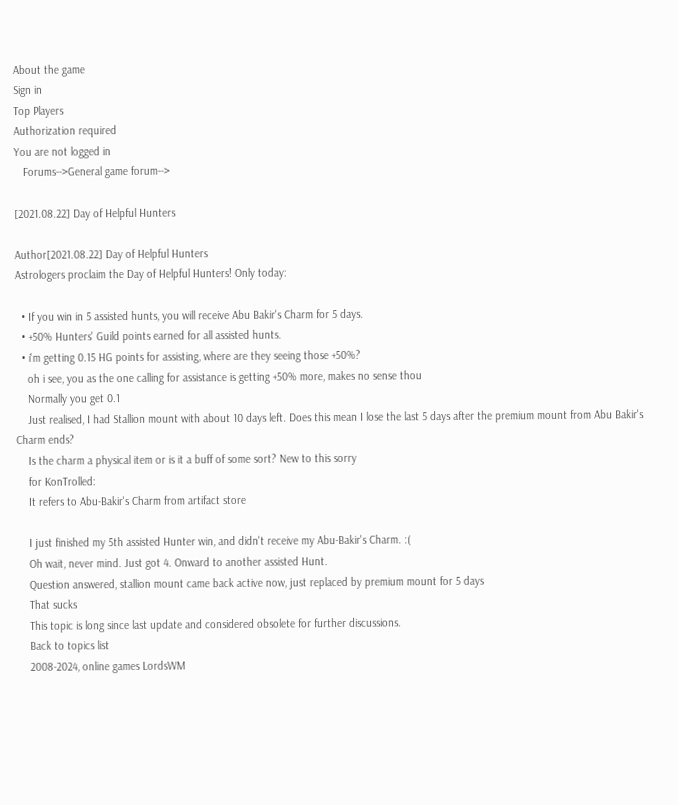About the game
Sign in
Top Players
Authorization required
You are not logged in
   Forums-->General game forum-->

[2021.08.22] Day of Helpful Hunters

Author[2021.08.22] Day of Helpful Hunters
Astrologers proclaim the Day of Helpful Hunters! Only today:

  • If you win in 5 assisted hunts, you will receive Abu Bakir's Charm for 5 days.
  • +50% Hunters' Guild points earned for all assisted hunts.
  • i'm getting 0.15 HG points for assisting, where are they seeing those +50%?
    oh i see, you as the one calling for assistance is getting +50% more, makes no sense thou
    Normally you get 0.1
    Just realised, I had Stallion mount with about 10 days left. Does this mean I lose the last 5 days after the premium mount from Abu Bakir's Charm ends?
    Is the charm a physical item or is it a buff of some sort? New to this sorry
    for KonTrolled:
    It refers to Abu-Bakir's Charm from artifact store

    I just finished my 5th assisted Hunter win, and didn't receive my Abu-Bakir's Charm. :(
    Oh wait, never mind. Just got 4. Onward to another assisted Hunt.
    Question answered, stallion mount came back active now, just replaced by premium mount for 5 days
    That sucks
    This topic is long since last update and considered obsolete for further discussions.
    Back to topics list
    2008-2024, online games LordsWM